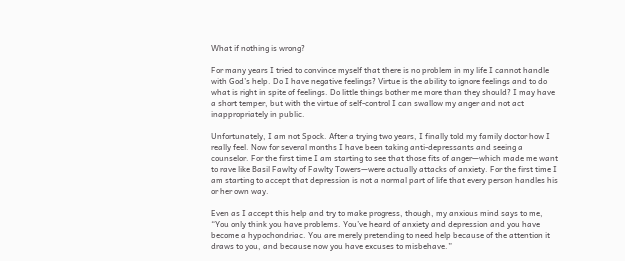What if nothing is wrong?

For many years I tried to convince myself that there is no problem in my life I cannot handle with God’s help. Do I have negative feelings? Virtue is the ability to ignore feelings and to do what is right in spite of feelings. Do little things bother me more than they should? I may have a short temper, but with the virtue of self-control I can swallow my anger and not act inappropriately in public.

Unfortunately, I am not Spock. After a trying two years, I finally told my family doctor how I really feel. Now for several months I have been taking anti-depressants and seeing a counselor. For the first time I am starting to see that those fits of anger—which made me want to rave like Basil Fawlty of Fawlty Towers—were actually attacks of anxiety. For the first time I am starting to accept that depression is not a normal part of life that every person handles his or her own way.

Even as I accept this help and try to make progress, though, my anxious mind says to me, “You only think you have problems. You’ve heard of anxiety and depression and you have become a hypochondriac. You are merely pretending to need help because of the attention it draws to you, and because now you have excuses to misbehave.”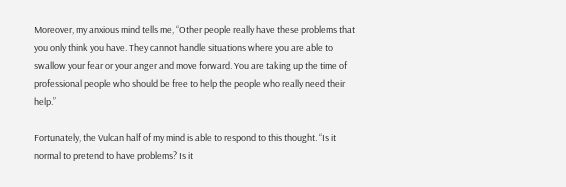Moreover, my anxious mind tells me, “Other people really have these problems that you only think you have. They cannot handle situations where you are able to swallow your fear or your anger and move forward. You are taking up the time of professional people who should be free to help the people who really need their help.”

Fortunately, the Vulcan half of my mind is able to respond to this thought. “Is it normal to pretend to have problems? Is it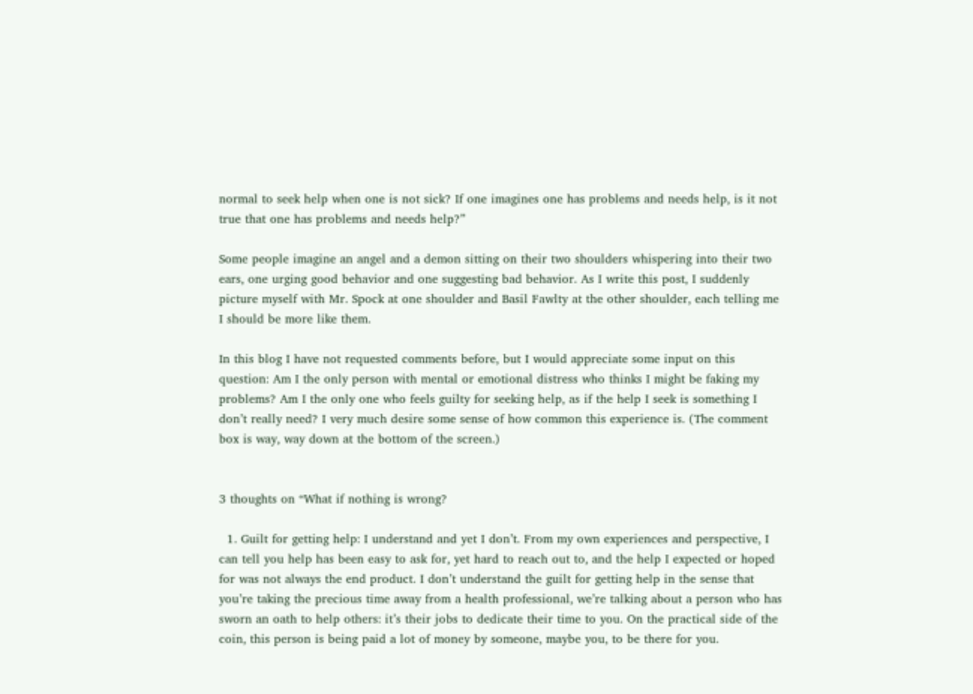normal to seek help when one is not sick? If one imagines one has problems and needs help, is it not true that one has problems and needs help?”

Some people imagine an angel and a demon sitting on their two shoulders whispering into their two ears, one urging good behavior and one suggesting bad behavior. As I write this post, I suddenly picture myself with Mr. Spock at one shoulder and Basil Fawlty at the other shoulder, each telling me I should be more like them.

In this blog I have not requested comments before, but I would appreciate some input on this question: Am I the only person with mental or emotional distress who thinks I might be faking my problems? Am I the only one who feels guilty for seeking help, as if the help I seek is something I don’t really need? I very much desire some sense of how common this experience is. (The comment box is way, way down at the bottom of the screen.)


3 thoughts on “What if nothing is wrong?

  1. Guilt for getting help: I understand and yet I don’t. From my own experiences and perspective, I can tell you help has been easy to ask for, yet hard to reach out to, and the help I expected or hoped for was not always the end product. I don’t understand the guilt for getting help in the sense that you’re taking the precious time away from a health professional, we’re talking about a person who has sworn an oath to help others: it’s their jobs to dedicate their time to you. On the practical side of the coin, this person is being paid a lot of money by someone, maybe you, to be there for you.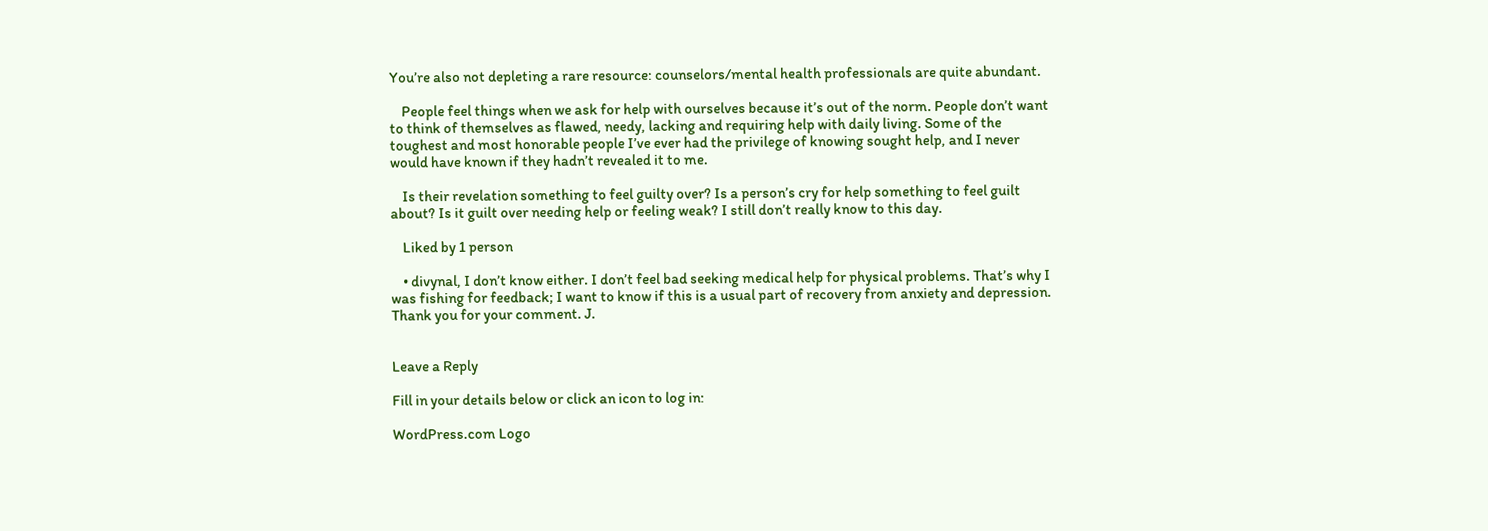You’re also not depleting a rare resource: counselors/mental health professionals are quite abundant.

    People feel things when we ask for help with ourselves because it’s out of the norm. People don’t want to think of themselves as flawed, needy, lacking and requiring help with daily living. Some of the toughest and most honorable people I’ve ever had the privilege of knowing sought help, and I never would have known if they hadn’t revealed it to me.

    Is their revelation something to feel guilty over? Is a person’s cry for help something to feel guilt about? Is it guilt over needing help or feeling weak? I still don’t really know to this day.

    Liked by 1 person

    • divynal, I don’t know either. I don’t feel bad seeking medical help for physical problems. That’s why I was fishing for feedback; I want to know if this is a usual part of recovery from anxiety and depression. Thank you for your comment. J.


Leave a Reply

Fill in your details below or click an icon to log in:

WordPress.com Logo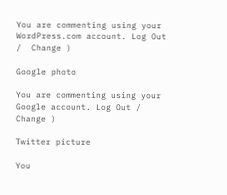You are commenting using your WordPress.com account. Log Out /  Change )

Google photo

You are commenting using your Google account. Log Out /  Change )

Twitter picture

You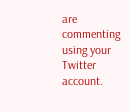are commenting using your Twitter account.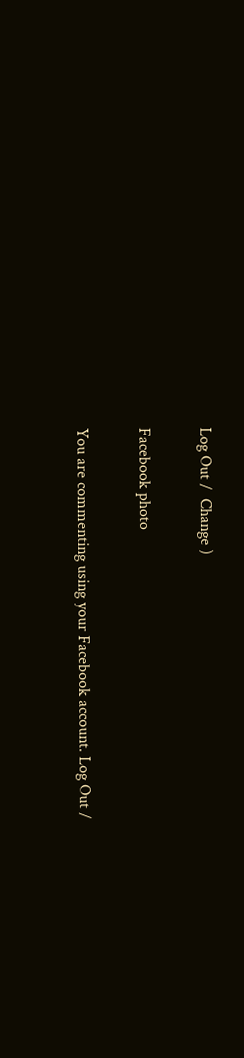Log Out /  Change )

Facebook photo

You are commenting using your Facebook account. Log Out /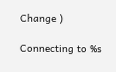Change )

Connecting to %s